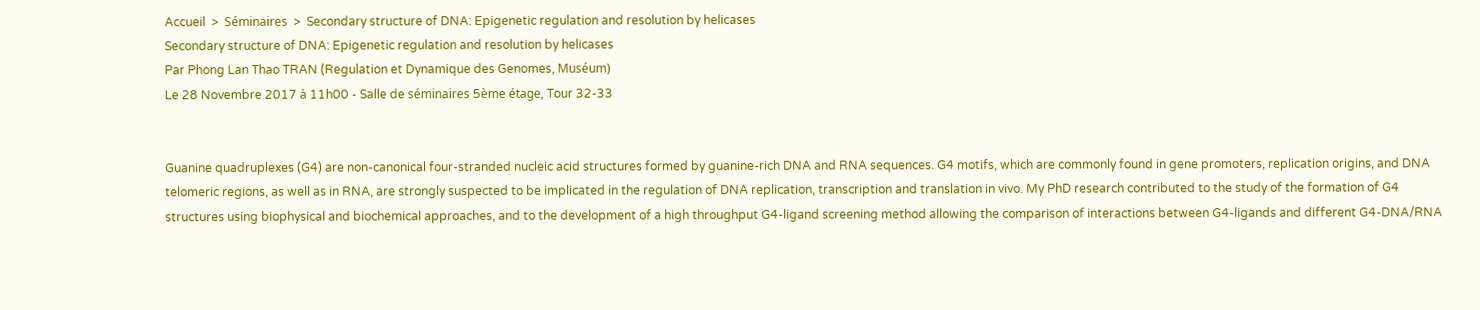Accueil  >  Séminaires  >  Secondary structure of DNA: Epigenetic regulation and resolution by helicases
Secondary structure of DNA: Epigenetic regulation and resolution by helicases
Par Phong Lan Thao TRAN (Regulation et Dynamique des Genomes, Muséum)
Le 28 Novembre 2017 à 11h00 - Salle de séminaires 5ème étage, Tour 32-33


Guanine quadruplexes (G4) are non-canonical four-stranded nucleic acid structures formed by guanine-rich DNA and RNA sequences. G4 motifs, which are commonly found in gene promoters, replication origins, and DNA telomeric regions, as well as in RNA, are strongly suspected to be implicated in the regulation of DNA replication, transcription and translation in vivo. My PhD research contributed to the study of the formation of G4 structures using biophysical and biochemical approaches, and to the development of a high throughput G4-ligand screening method allowing the comparison of interactions between G4-ligands and different G4-DNA/RNA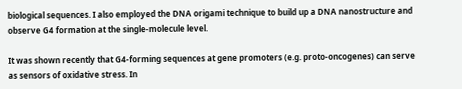biological sequences. I also employed the DNA origami technique to build up a DNA nanostructure and observe G4 formation at the single-molecule level.

It was shown recently that G4-forming sequences at gene promoters (e.g. proto-oncogenes) can serve as sensors of oxidative stress. In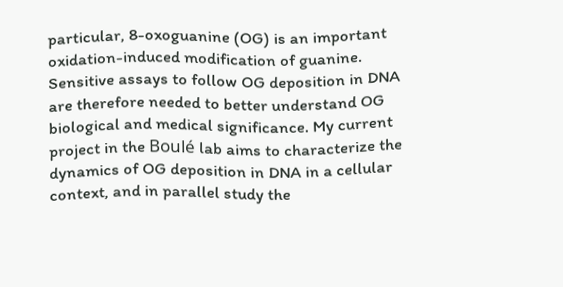particular, 8-oxoguanine (OG) is an important oxidation-induced modification of guanine. Sensitive assays to follow OG deposition in DNA are therefore needed to better understand OG biological and medical significance. My current project in the Boulé lab aims to characterize the dynamics of OG deposition in DNA in a cellular context, and in parallel study the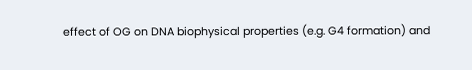effect of OG on DNA biophysical properties (e.g. G4 formation) and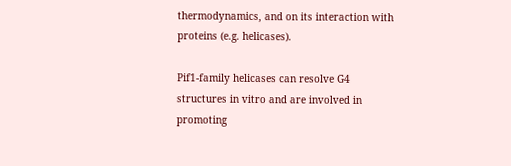thermodynamics, and on its interaction with proteins (e.g. helicases).

Pif1-family helicases can resolve G4 structures in vitro and are involved in promoting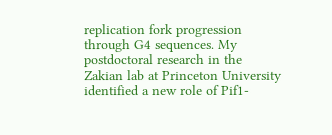replication fork progression through G4 sequences. My postdoctoral research in the Zakian lab at Princeton University identified a new role of Pif1-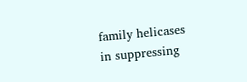family helicases in suppressing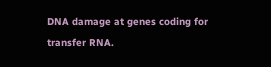DNA damage at genes coding for transfer RNA.